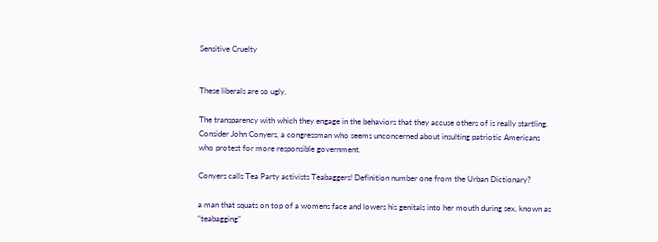Sensitive Cruelty


These liberals are so ugly.

The transparency with which they engage in the behaviors that they accuse others of is really startling. Consider John Conyers, a congressman who seems unconcerned about insulting patriotic Americans who protest for more responsible government.

Conyers calls Tea Party activists Teabaggers! Definition number one from the Urban Dictionary?

a man that squats on top of a womens face and lowers his genitals into her mouth during sex, known as “teabagging”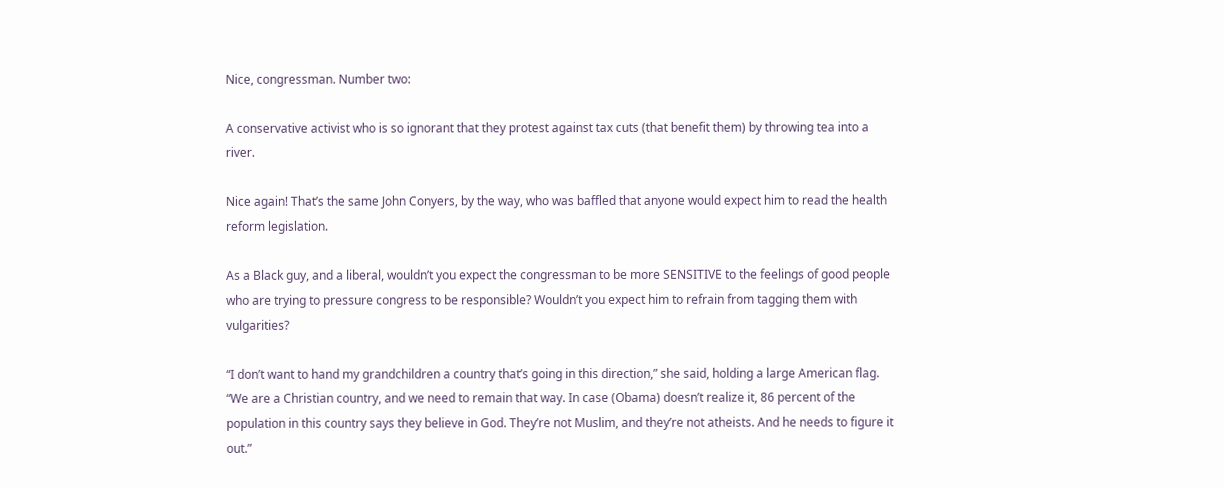Nice, congressman. Number two:

A conservative activist who is so ignorant that they protest against tax cuts (that benefit them) by throwing tea into a river.

Nice again! That’s the same John Conyers, by the way, who was baffled that anyone would expect him to read the health reform legislation.

As a Black guy, and a liberal, wouldn’t you expect the congressman to be more SENSITIVE to the feelings of good people who are trying to pressure congress to be responsible? Wouldn’t you expect him to refrain from tagging them with vulgarities?

“I don’t want to hand my grandchildren a country that’s going in this direction,” she said, holding a large American flag. “We are a Christian country, and we need to remain that way. In case (Obama) doesn’t realize it, 86 percent of the population in this country says they believe in God. They’re not Muslim, and they’re not atheists. And he needs to figure it out.”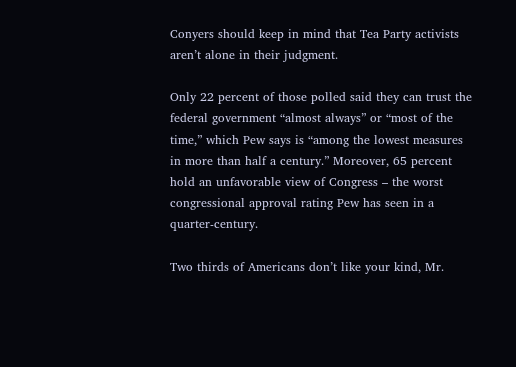Conyers should keep in mind that Tea Party activists aren’t alone in their judgment.

Only 22 percent of those polled said they can trust the federal government “almost always” or “most of the time,” which Pew says is “among the lowest measures in more than half a century.” Moreover, 65 percent hold an unfavorable view of Congress – the worst congressional approval rating Pew has seen in a quarter-century.

Two thirds of Americans don’t like your kind, Mr.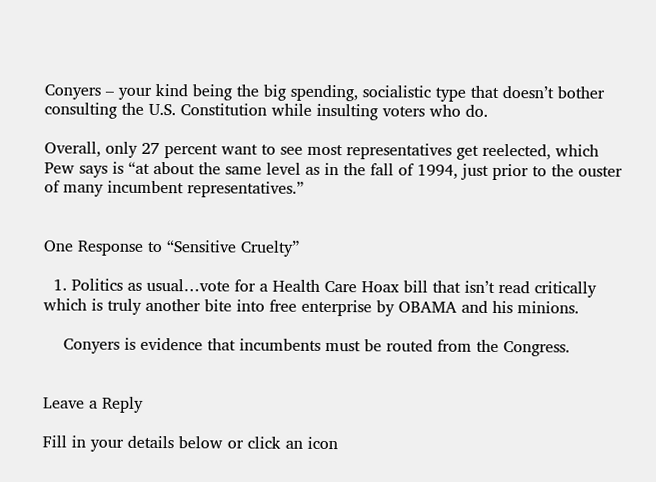Conyers – your kind being the big spending, socialistic type that doesn’t bother consulting the U.S. Constitution while insulting voters who do.

Overall, only 27 percent want to see most representatives get reelected, which Pew says is “at about the same level as in the fall of 1994, just prior to the ouster of many incumbent representatives.”


One Response to “Sensitive Cruelty”

  1. Politics as usual…vote for a Health Care Hoax bill that isn’t read critically which is truly another bite into free enterprise by OBAMA and his minions.

    Conyers is evidence that incumbents must be routed from the Congress.


Leave a Reply

Fill in your details below or click an icon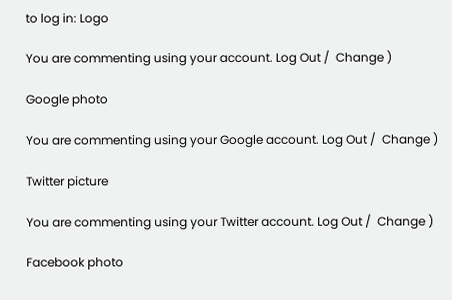to log in: Logo

You are commenting using your account. Log Out /  Change )

Google photo

You are commenting using your Google account. Log Out /  Change )

Twitter picture

You are commenting using your Twitter account. Log Out /  Change )

Facebook photo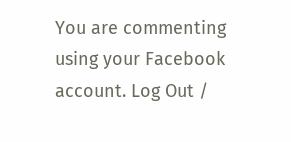You are commenting using your Facebook account. Log Out /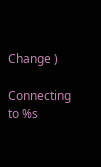Change )

Connecting to %s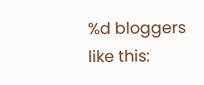%d bloggers like this: